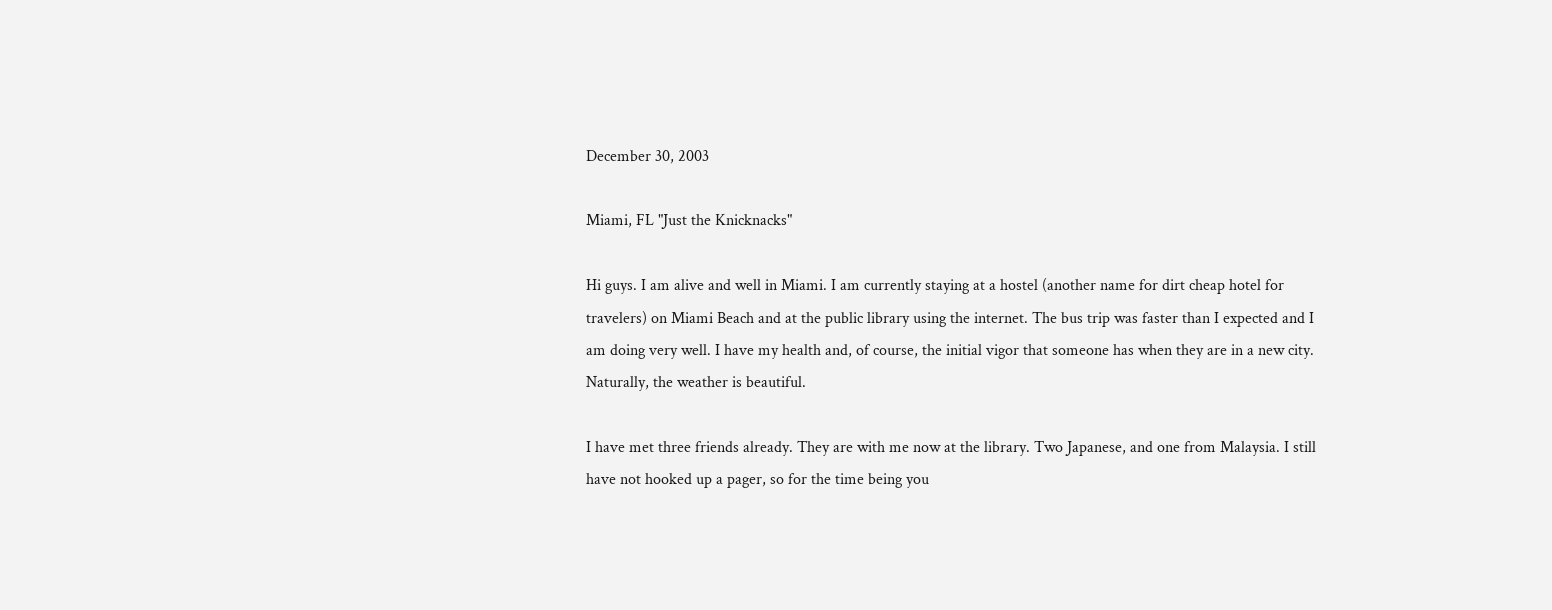December 30, 2003

Miami, FL "Just the Knicknacks"

Hi guys. I am alive and well in Miami. I am currently staying at a hostel (another name for dirt cheap hotel for travelers) on Miami Beach and at the public library using the internet. The bus trip was faster than I expected and I am doing very well. I have my health and, of course, the initial vigor that someone has when they are in a new city. Naturally, the weather is beautiful.

I have met three friends already. They are with me now at the library. Two Japanese, and one from Malaysia. I still have not hooked up a pager, so for the time being you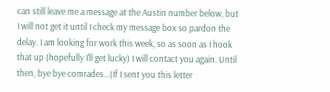can still leave me a message at the Austin number below, but I will not get it until I check my message box so pardon the delay. I am looking for work this week, so as soon as I hook that up (hopefully I'll get lucky) I will contact you again. Until then, bye bye comrades...(If I sent you this letter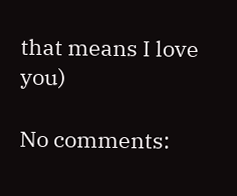that means I love you)

No comments: